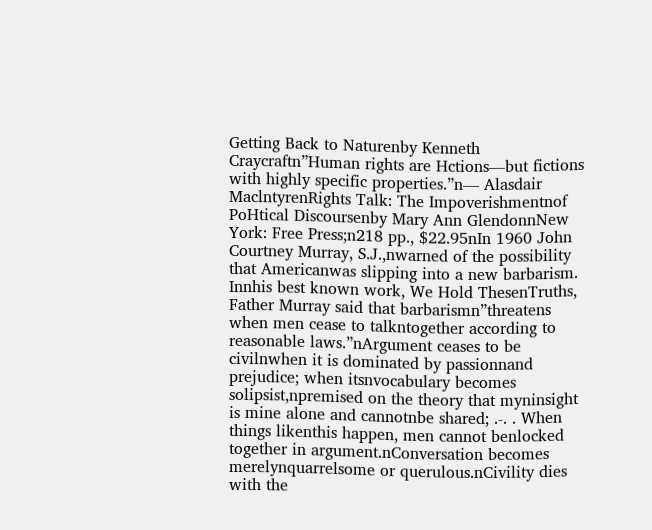Getting Back to Naturenby Kenneth Craycraftn”Human rights are Hctions—but fictions with highly specific properties.”n— Alasdair MaclntyrenRights Talk: The Impoverishmentnof PoHtical Discoursenby Mary Ann GlendonnNew York: Free Press;n218 pp., $22.95nIn 1960 John Courtney Murray, S.J.,nwarned of the possibility that Americanwas slipping into a new barbarism. Innhis best known work, We Hold ThesenTruths, Father Murray said that barbarismn”threatens when men cease to talkntogether according to reasonable laws.”nArgument ceases to be civilnwhen it is dominated by passionnand prejudice; when itsnvocabulary becomes solipsist,npremised on the theory that myninsight is mine alone and cannotnbe shared; .-. . When things likenthis happen, men cannot benlocked together in argument.nConversation becomes merelynquarrelsome or querulous.nCivility dies with the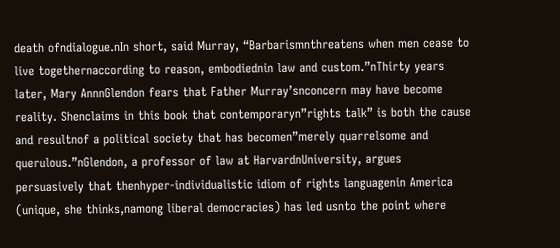death ofndialogue.nIn short, said Murray, “Barbarismnthreatens when men cease to live togethernaccording to reason, embodiednin law and custom.”nThirty years later, Mary AnnnGlendon fears that Father Murray’snconcern may have become reality. Shenclaims in this book that contemporaryn”rights talk” is both the cause and resultnof a political society that has becomen”merely quarrelsome and querulous.”nGlendon, a professor of law at HarvardnUniversity, argues persuasively that thenhyper-individualistic idiom of rights languagenin America (unique, she thinks,namong liberal democracies) has led usnto the point where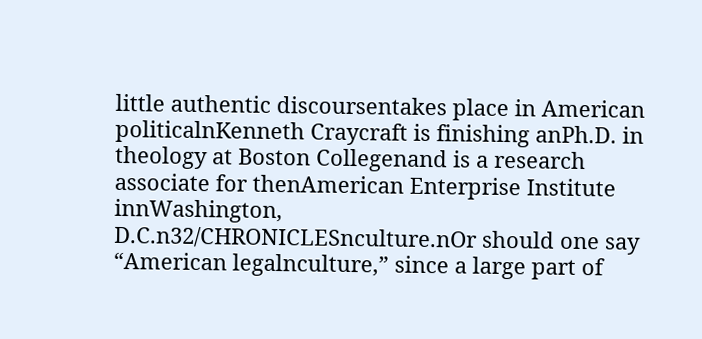little authentic discoursentakes place in American politicalnKenneth Craycraft is finishing anPh.D. in theology at Boston Collegenand is a research associate for thenAmerican Enterprise Institute innWashington, D.C.n32/CHRONICLESnculture.nOr should one say “American legalnculture,” since a large part of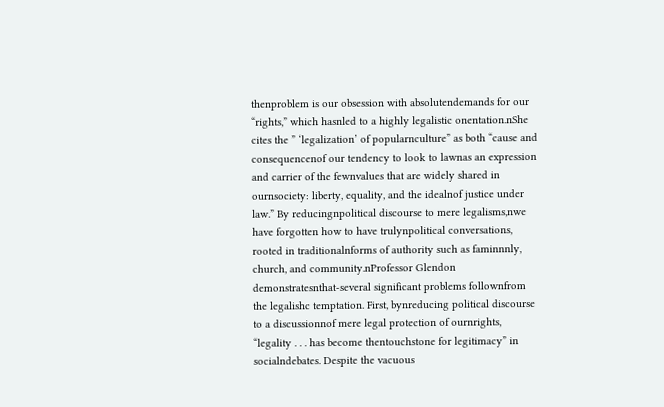thenproblem is our obsession with absolutendemands for our “rights,” which hasnled to a highly legalistic onentation.nShe cites the ” ‘legalization’ of popularnculture” as both “cause and consequencenof our tendency to look to lawnas an expression and carrier of the fewnvalues that are widely shared in ournsociety: liberty, equality, and the idealnof justice under law.” By reducingnpolitical discourse to mere legalisms,nwe have forgotten how to have trulynpolitical conversations, rooted in traditionalnforms of authority such as faminnnly, church, and community.nProfessor Glendon demonstratesnthat-several significant problems follownfrom the legalishc temptation. First, bynreducing political discourse to a discussionnof mere legal protection of ournrights, “legality . . . has become thentouchstone for legitimacy” in socialndebates. Despite the vacuous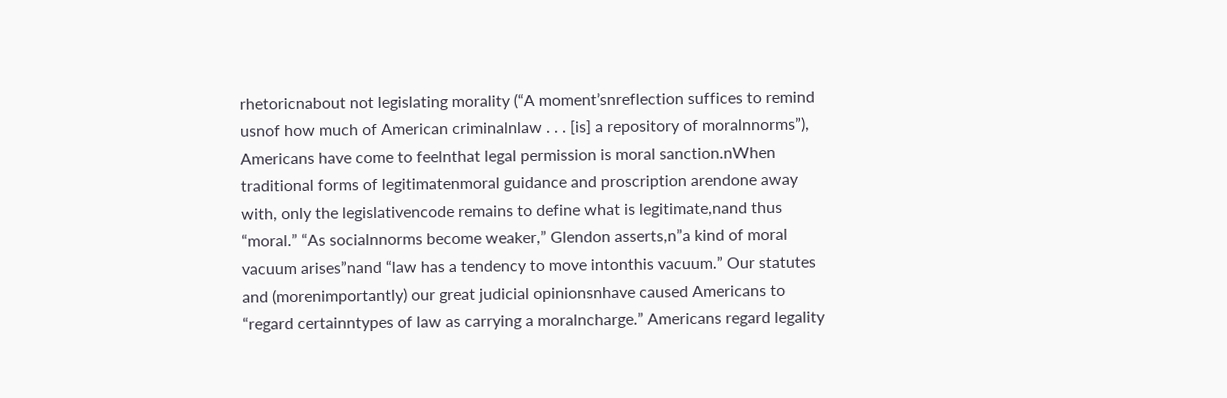rhetoricnabout not legislating morality (“A moment’snreflection suffices to remind usnof how much of American criminalnlaw . . . [is] a repository of moralnnorms”), Americans have come to feelnthat legal permission is moral sanction.nWhen traditional forms of legitimatenmoral guidance and proscription arendone away with, only the legislativencode remains to define what is legitimate,nand thus “moral.” “As socialnnorms become weaker,” Glendon asserts,n”a kind of moral vacuum arises”nand “law has a tendency to move intonthis vacuum.” Our statutes and (morenimportantly) our great judicial opinionsnhave caused Americans to “regard certainntypes of law as carrying a moralncharge.” Americans regard legality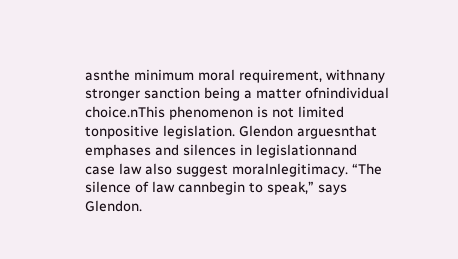asnthe minimum moral requirement, withnany stronger sanction being a matter ofnindividual choice.nThis phenomenon is not limited tonpositive legislation. Glendon arguesnthat emphases and silences in legislationnand case law also suggest moralnlegitimacy. “The silence of law cannbegin to speak,” says Glendon.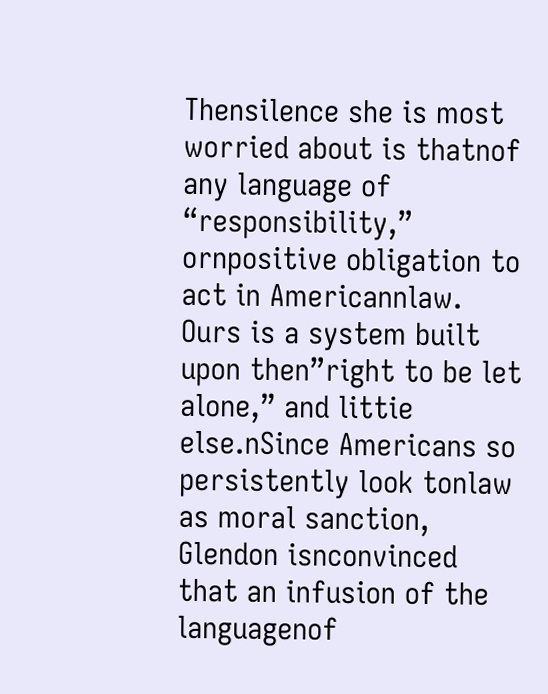Thensilence she is most worried about is thatnof any language of “responsibility,” ornpositive obligation to act in Americannlaw. Ours is a system built upon then”right to be let alone,” and littie else.nSince Americans so persistently look tonlaw as moral sanction, Glendon isnconvinced that an infusion of the languagenof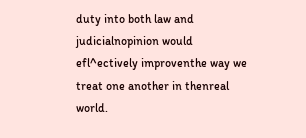duty into both law and judicialnopinion would efl^ectively improventhe way we treat one another in thenreal world.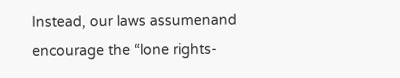Instead, our laws assumenand encourage the “lone rights-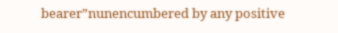bearer”nunencumbered by any positive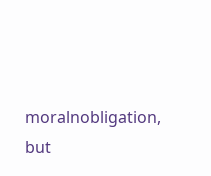moralnobligation, but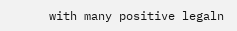with many positive legaln